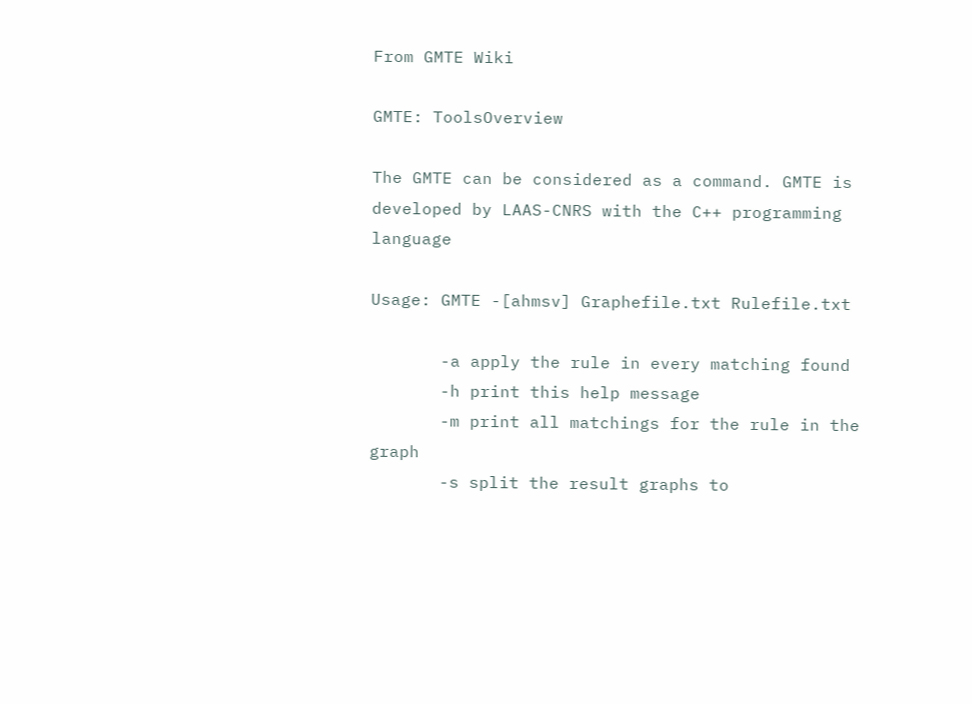From GMTE Wiki

GMTE: ToolsOverview

The GMTE can be considered as a command. GMTE is developed by LAAS-CNRS with the C++ programming language

Usage: GMTE -[ahmsv] Graphefile.txt Rulefile.txt

       -a apply the rule in every matching found
       -h print this help message
       -m print all matchings for the rule in the graph
       -s split the result graphs to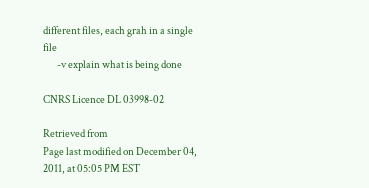different files, each grah in a single file
       -v explain what is being done

CNRS Licence DL 03998-02

Retrieved from
Page last modified on December 04, 2011, at 05:05 PM EST